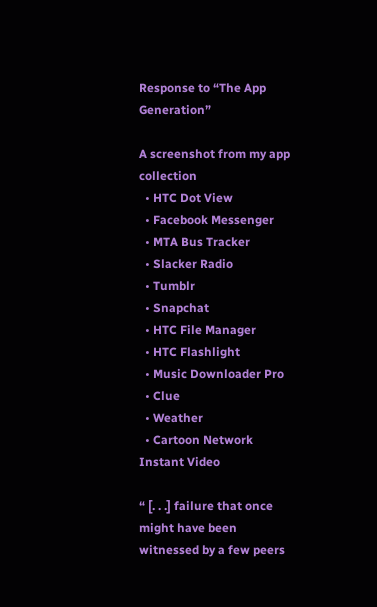Response to “The App Generation”

A screenshot from my app collection
  • HTC Dot View
  • Facebook Messenger
  • MTA Bus Tracker
  • Slacker Radio
  • Tumblr
  • Snapchat
  • HTC File Manager
  • HTC Flashlight
  • Music Downloader Pro
  • Clue
  • Weather
  • Cartoon Network Instant Video

“ [. . .] failure that once might have been witnessed by a few peers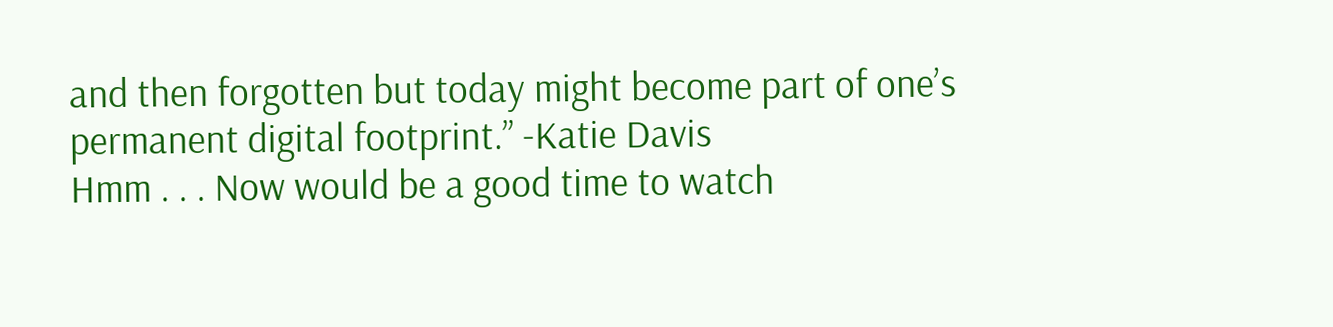and then forgotten but today might become part of one’s permanent digital footprint.” -Katie Davis
Hmm . . . Now would be a good time to watch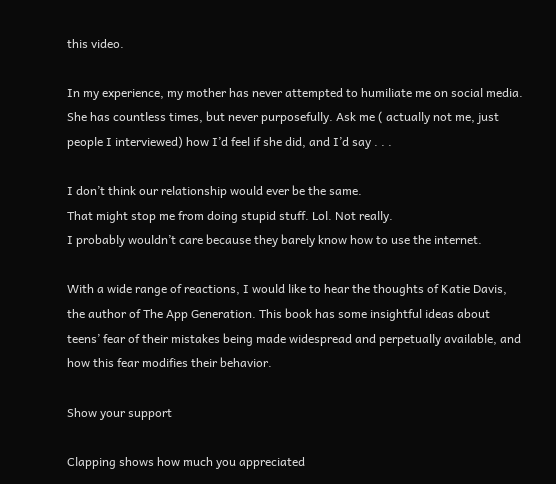this video.

In my experience, my mother has never attempted to humiliate me on social media. She has countless times, but never purposefully. Ask me ( actually not me, just people I interviewed) how I’d feel if she did, and I’d say . . .

I don’t think our relationship would ever be the same.
That might stop me from doing stupid stuff. Lol. Not really.
I probably wouldn’t care because they barely know how to use the internet.

With a wide range of reactions, I would like to hear the thoughts of Katie Davis, the author of The App Generation. This book has some insightful ideas about teens’ fear of their mistakes being made widespread and perpetually available, and how this fear modifies their behavior.

Show your support

Clapping shows how much you appreciated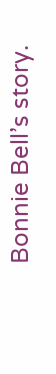Bonnie Bell’s story.